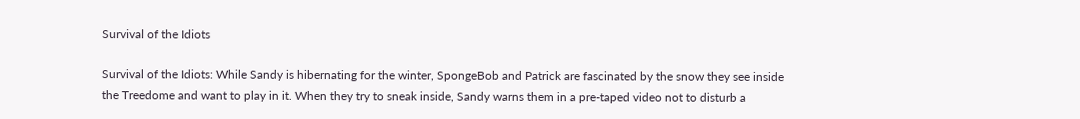Survival of the Idiots

Survival of the Idiots: While Sandy is hibernating for the winter, SpongeBob and Patrick are fascinated by the snow they see inside the Treedome and want to play in it. When they try to sneak inside, Sandy warns them in a pre-taped video not to disturb a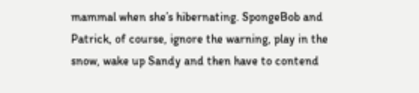mammal when she’s hibernating. SpongeBob and Patrick, of course, ignore the warning, play in the snow, wake up Sandy and then have to contend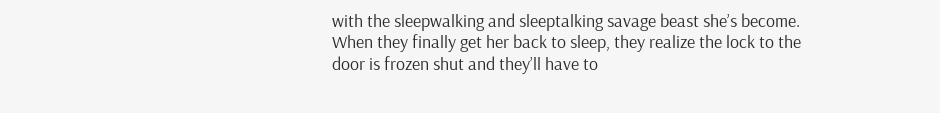with the sleepwalking and sleeptalking savage beast she’s become. When they finally get her back to sleep, they realize the lock to the door is frozen shut and they’ll have to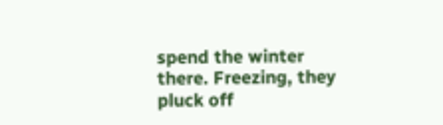spend the winter there. Freezing, they pluck off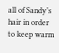all of Sandy’s hair in order to keep warm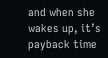and when she wakes up, it’s payback time